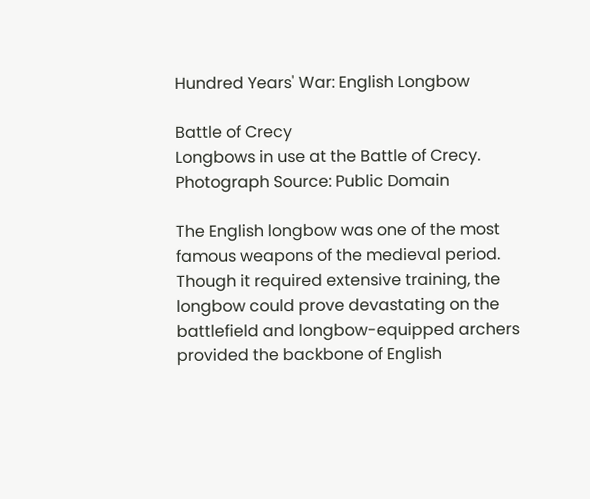Hundred Years' War: English Longbow

Battle of Crecy
Longbows in use at the Battle of Crecy. Photograph Source: Public Domain

The English longbow was one of the most famous weapons of the medieval period. Though it required extensive training, the longbow could prove devastating on the battlefield and longbow-equipped archers provided the backbone of English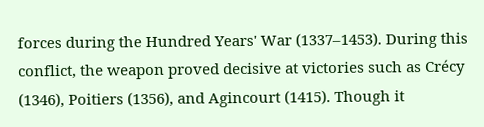forces during the Hundred Years' War (1337–1453). During this conflict, the weapon proved decisive at victories such as Crécy (1346), Poitiers (1356), and Agincourt (1415). Though it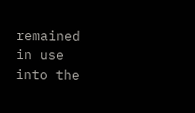remained in use into the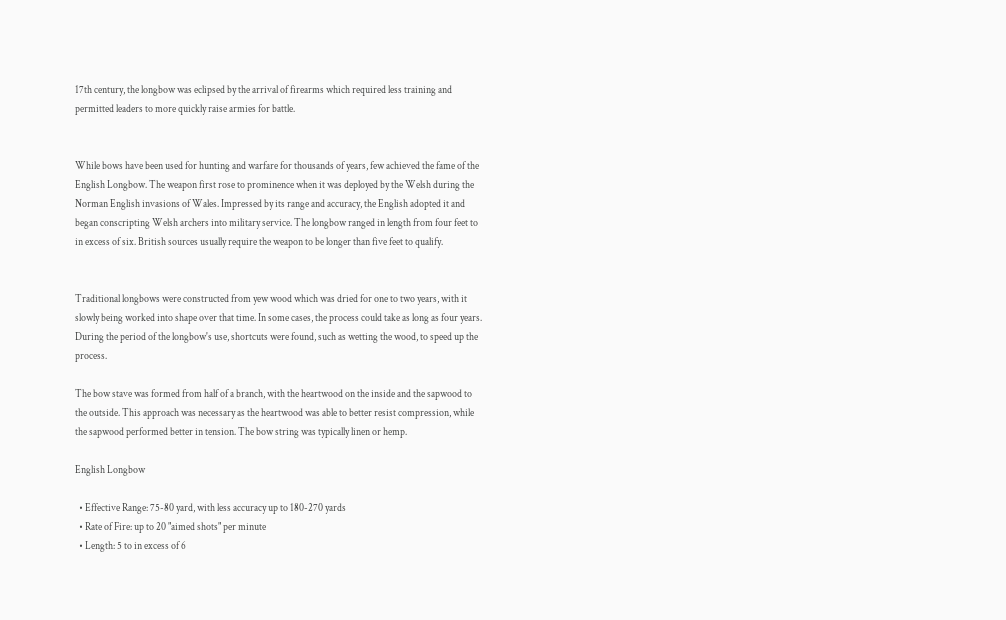17th century, the longbow was eclipsed by the arrival of firearms which required less training and permitted leaders to more quickly raise armies for battle.


While bows have been used for hunting and warfare for thousands of years, few achieved the fame of the English Longbow. The weapon first rose to prominence when it was deployed by the Welsh during the Norman English invasions of Wales. Impressed by its range and accuracy, the English adopted it and began conscripting Welsh archers into military service. The longbow ranged in length from four feet to in excess of six. British sources usually require the weapon to be longer than five feet to qualify.


Traditional longbows were constructed from yew wood which was dried for one to two years, with it slowly being worked into shape over that time. In some cases, the process could take as long as four years. During the period of the longbow's use, shortcuts were found, such as wetting the wood, to speed up the process.

The bow stave was formed from half of a branch, with the heartwood on the inside and the sapwood to the outside. This approach was necessary as the heartwood was able to better resist compression, while the sapwood performed better in tension. The bow string was typically linen or hemp.

English Longbow

  • Effective Range: 75-80 yard, with less accuracy up to 180-270 yards
  • Rate of Fire: up to 20 "aimed shots" per minute
  • Length: 5 to in excess of 6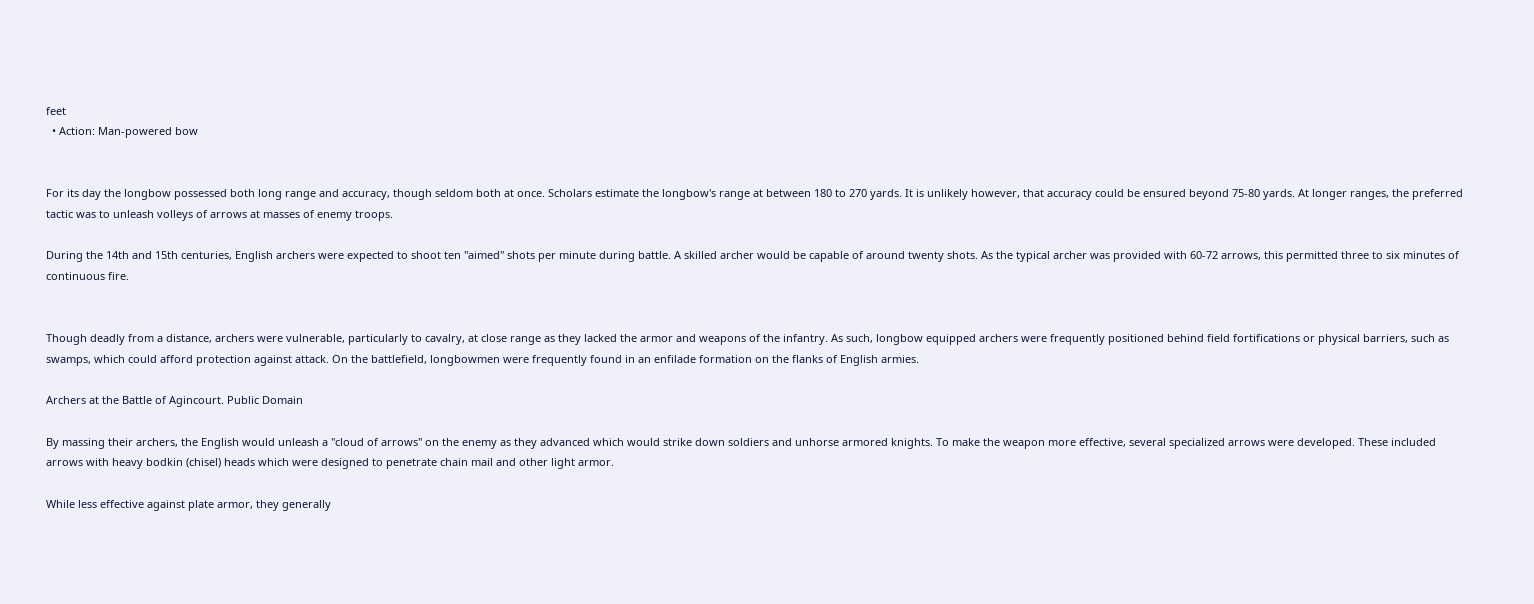feet
  • Action: Man-powered bow


For its day the longbow possessed both long range and accuracy, though seldom both at once. Scholars estimate the longbow's range at between 180 to 270 yards. It is unlikely however, that accuracy could be ensured beyond 75-80 yards. At longer ranges, the preferred tactic was to unleash volleys of arrows at masses of enemy troops.

During the 14th and 15th centuries, English archers were expected to shoot ten "aimed" shots per minute during battle. A skilled archer would be capable of around twenty shots. As the typical archer was provided with 60-72 arrows, this permitted three to six minutes of continuous fire.


Though deadly from a distance, archers were vulnerable, particularly to cavalry, at close range as they lacked the armor and weapons of the infantry. As such, longbow equipped archers were frequently positioned behind field fortifications or physical barriers, such as swamps, which could afford protection against attack. On the battlefield, longbowmen were frequently found in an enfilade formation on the flanks of English armies.

Archers at the Battle of Agincourt. Public Domain

By massing their archers, the English would unleash a "cloud of arrows" on the enemy as they advanced which would strike down soldiers and unhorse armored knights. To make the weapon more effective, several specialized arrows were developed. These included arrows with heavy bodkin (chisel) heads which were designed to penetrate chain mail and other light armor.

While less effective against plate armor, they generally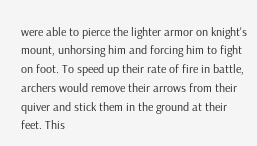were able to pierce the lighter armor on knight's mount, unhorsing him and forcing him to fight on foot. To speed up their rate of fire in battle, archers would remove their arrows from their quiver and stick them in the ground at their feet. This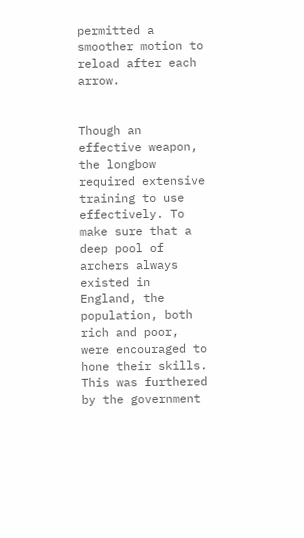permitted a smoother motion to reload after each arrow.


Though an effective weapon, the longbow required extensive training to use effectively. To make sure that a deep pool of archers always existed in England, the population, both rich and poor, were encouraged to hone their skills. This was furthered by the government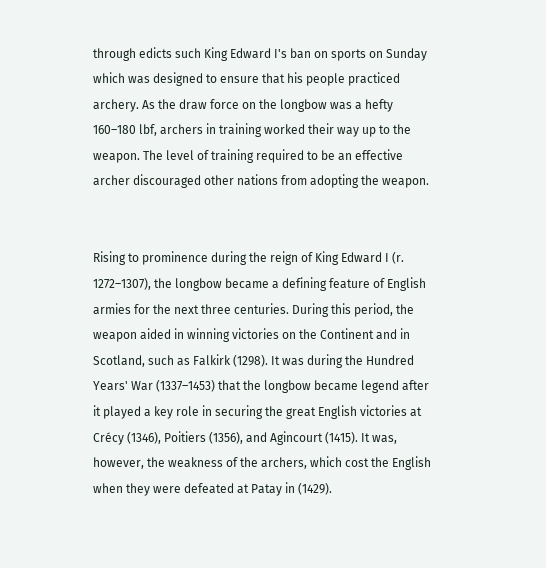through edicts such King Edward I's ban on sports on Sunday which was designed to ensure that his people practiced archery. As the draw force on the longbow was a hefty 160–180 lbf, archers in training worked their way up to the weapon. The level of training required to be an effective archer discouraged other nations from adopting the weapon.


Rising to prominence during the reign of King Edward I (r. 1272–1307), the longbow became a defining feature of English armies for the next three centuries. During this period, the weapon aided in winning victories on the Continent and in Scotland, such as Falkirk (1298). It was during the Hundred Years' War (1337–1453) that the longbow became legend after it played a key role in securing the great English victories at Crécy (1346), Poitiers (1356), and Agincourt (1415). It was, however, the weakness of the archers, which cost the English when they were defeated at Patay in (1429).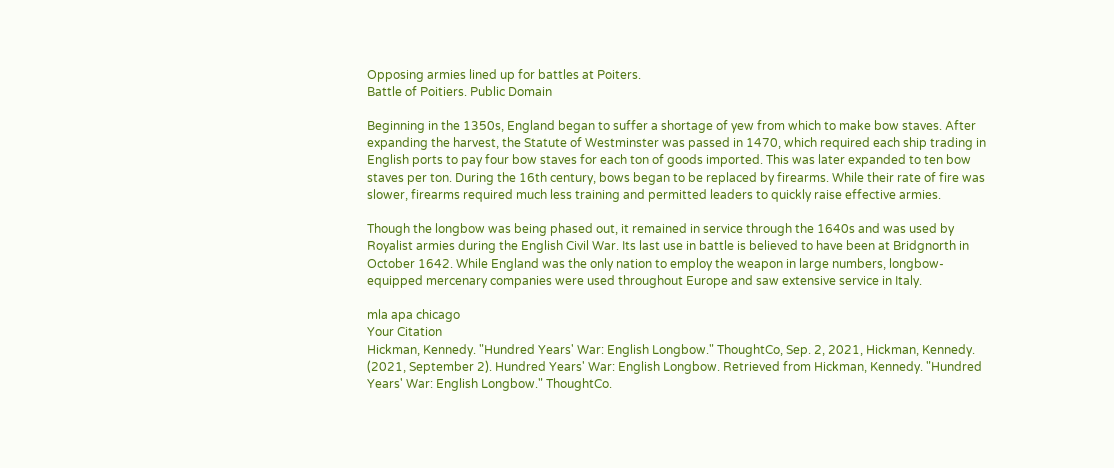Opposing armies lined up for battles at Poiters.
Battle of Poitiers. Public Domain

Beginning in the 1350s, England began to suffer a shortage of yew from which to make bow staves. After expanding the harvest, the Statute of Westminster was passed in 1470, which required each ship trading in English ports to pay four bow staves for each ton of goods imported. This was later expanded to ten bow staves per ton. During the 16th century, bows began to be replaced by firearms. While their rate of fire was slower, firearms required much less training and permitted leaders to quickly raise effective armies.

Though the longbow was being phased out, it remained in service through the 1640s and was used by Royalist armies during the English Civil War. Its last use in battle is believed to have been at Bridgnorth in October 1642. While England was the only nation to employ the weapon in large numbers, longbow-equipped mercenary companies were used throughout Europe and saw extensive service in Italy.

mla apa chicago
Your Citation
Hickman, Kennedy. "Hundred Years' War: English Longbow." ThoughtCo, Sep. 2, 2021, Hickman, Kennedy. (2021, September 2). Hundred Years' War: English Longbow. Retrieved from Hickman, Kennedy. "Hundred Years' War: English Longbow." ThoughtCo.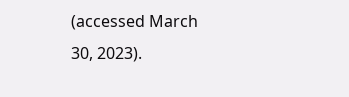(accessed March 30, 2023).